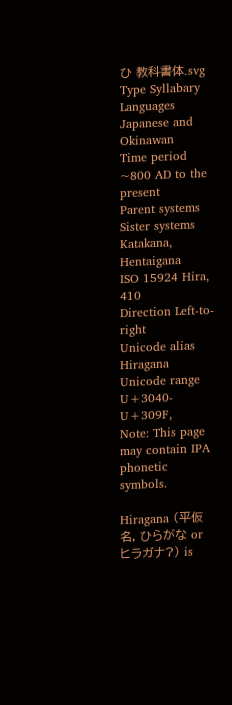ひ 教科書体.svg
Type Syllabary
Languages Japanese and Okinawan
Time period ~800 AD to the present
Parent systems
Sister systems Katakana, Hentaigana
ISO 15924 Hira, 410
Direction Left-to-right
Unicode alias Hiragana
Unicode range U+3040-U+309F,
Note: This page may contain IPA phonetic symbols.

Hiragana (平仮名, ひらがな or ヒラガナ?) is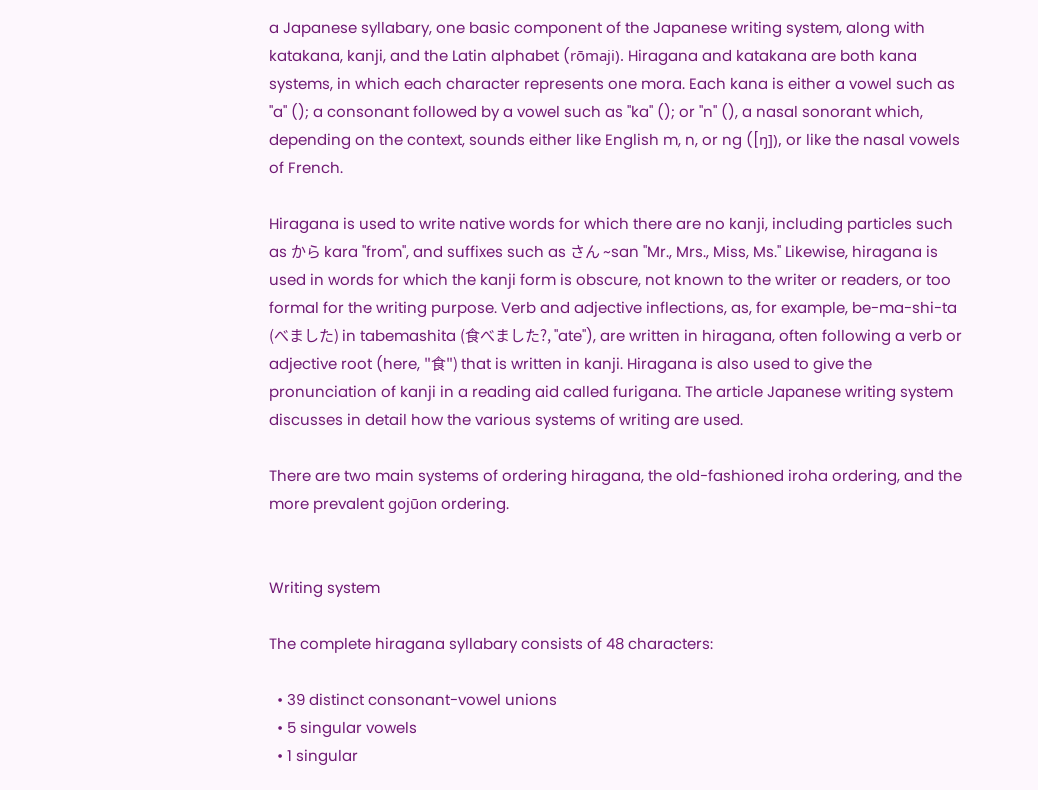a Japanese syllabary, one basic component of the Japanese writing system, along with katakana, kanji, and the Latin alphabet (rōmaji). Hiragana and katakana are both kana systems, in which each character represents one mora. Each kana is either a vowel such as "a" (); a consonant followed by a vowel such as "ka" (); or "n" (), a nasal sonorant which, depending on the context, sounds either like English m, n, or ng ([ŋ]), or like the nasal vowels of French.

Hiragana is used to write native words for which there are no kanji, including particles such as から kara "from", and suffixes such as さん ~san "Mr., Mrs., Miss, Ms." Likewise, hiragana is used in words for which the kanji form is obscure, not known to the writer or readers, or too formal for the writing purpose. Verb and adjective inflections, as, for example, be-ma-shi-ta (べました) in tabemashita (食べました?, "ate"), are written in hiragana, often following a verb or adjective root (here, "食") that is written in kanji. Hiragana is also used to give the pronunciation of kanji in a reading aid called furigana. The article Japanese writing system discusses in detail how the various systems of writing are used.

There are two main systems of ordering hiragana, the old-fashioned iroha ordering, and the more prevalent gojūon ordering.


Writing system

The complete hiragana syllabary consists of 48 characters:

  • 39 distinct consonant-vowel unions
  • 5 singular vowels
  • 1 singular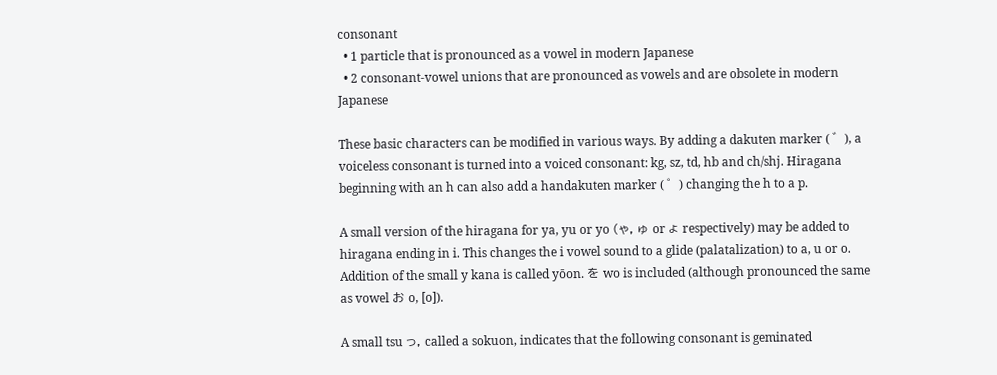consonant
  • 1 particle that is pronounced as a vowel in modern Japanese
  • 2 consonant-vowel unions that are pronounced as vowels and are obsolete in modern Japanese

These basic characters can be modified in various ways. By adding a dakuten marker ( ゛), a voiceless consonant is turned into a voiced consonant: kg, sz, td, hb and ch/shj. Hiragana beginning with an h can also add a handakuten marker ( ゜) changing the h to a p.

A small version of the hiragana for ya, yu or yo (ゃ, ゅ or ょ respectively) may be added to hiragana ending in i. This changes the i vowel sound to a glide (palatalization) to a, u or o. Addition of the small y kana is called yōon. を wo is included (although pronounced the same as vowel お o, [o]).

A small tsu っ, called a sokuon, indicates that the following consonant is geminated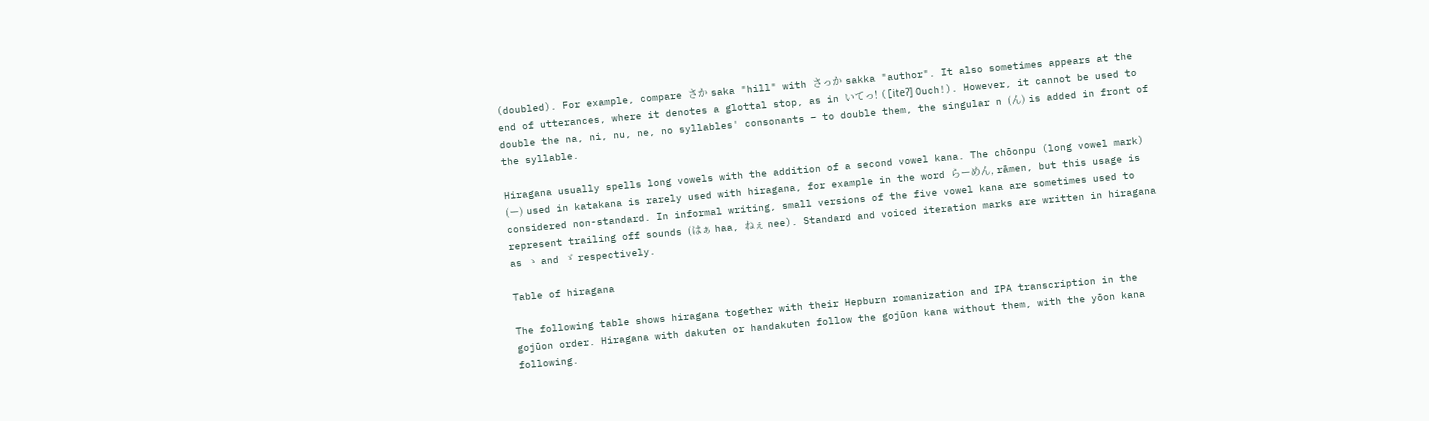(doubled). For example, compare さか saka "hill" with さっか sakka "author". It also sometimes appears at the end of utterances, where it denotes a glottal stop, as in いてっ! ([iteʔ] Ouch!). However, it cannot be used to double the na, ni, nu, ne, no syllables' consonants – to double them, the singular n (ん) is added in front of the syllable.

Hiragana usually spells long vowels with the addition of a second vowel kana. The chōonpu (long vowel mark) (ー) used in katakana is rarely used with hiragana, for example in the word らーめん, rāmen, but this usage is considered non-standard. In informal writing, small versions of the five vowel kana are sometimes used to represent trailing off sounds (はぁ haa, ねぇ nee). Standard and voiced iteration marks are written in hiragana as ゝ and ゞ respectively.

Table of hiragana

The following table shows hiragana together with their Hepburn romanization and IPA transcription in the gojūon order. Hiragana with dakuten or handakuten follow the gojūon kana without them, with the yōon kana following.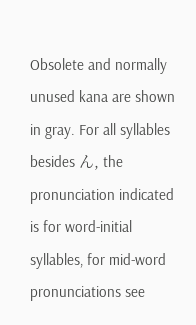Obsolete and normally unused kana are shown in gray. For all syllables besides ん, the pronunciation indicated is for word-initial syllables, for mid-word pronunciations see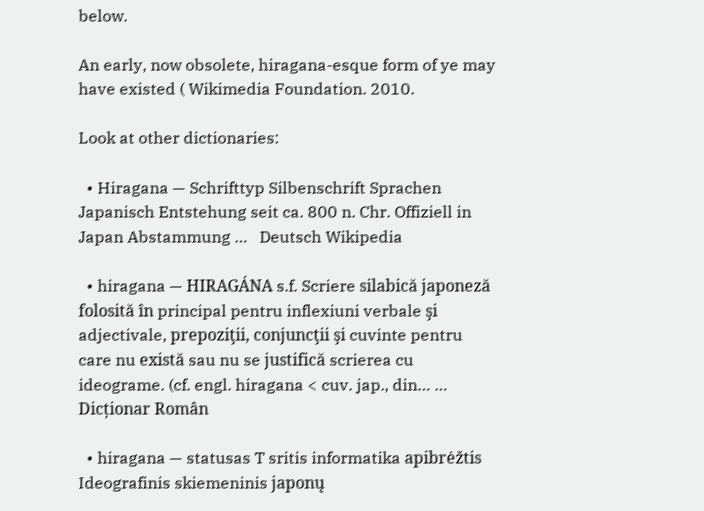below.

An early, now obsolete, hiragana-esque form of ye may have existed ( Wikimedia Foundation. 2010.

Look at other dictionaries:

  • Hiragana — Schrifttyp Silbenschrift Sprachen Japanisch Entstehung seit ca. 800 n. Chr. Offiziell in Japan Abstammung …   Deutsch Wikipedia

  • hiragana — HIRAGÁNA s.f. Scriere silabică japoneză folosită în principal pentru inflexiuni verbale şi adjectivale, prepoziţii, conjuncţii şi cuvinte pentru care nu există sau nu se justifică scrierea cu ideograme. (cf. engl. hiragana < cuv. jap., din… …   Dicționar Român

  • hiragana — statusas T sritis informatika apibrėžtis Ideografinis skiemeninis japonų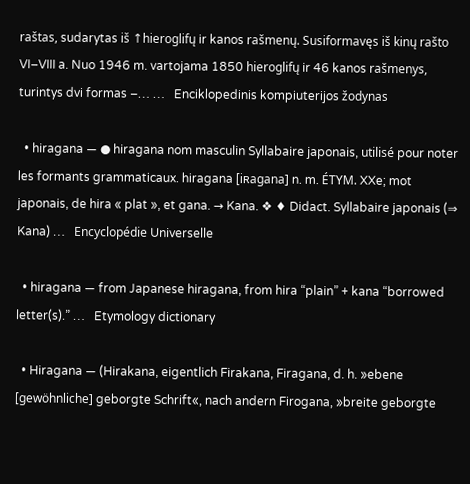raštas, sudarytas iš ↑hieroglifų ir kanos rašmenų. Susiformavęs iš kinų rašto VI–VIII a. Nuo 1946 m. vartojama 1850 hieroglifų ir 46 kanos rašmenys, turintys dvi formas –… …   Enciklopedinis kompiuterijos žodynas

  • hiragana — ● hiragana nom masculin Syllabaire japonais, utilisé pour noter les formants grammaticaux. hiragana [iʀagana] n. m. ÉTYM. XXe; mot japonais, de hira « plat », et gana. → Kana. ❖ ♦ Didact. Syllabaire japonais (⇒ Kana) …   Encyclopédie Universelle

  • hiragana — from Japanese hiragana, from hira “plain” + kana “borrowed letter(s).” …   Etymology dictionary

  • Hiragana — (Hirakana, eigentlich Firakana, Firagana, d. h. »ebene [gewöhnliche] geborgte Schrift«, nach andern Firogana, »breite geborgte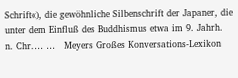Schrift«), die gewöhnliche Silbenschrift der Japaner, die unter dem Einfluß des Buddhismus etwa im 9. Jahrh. n. Chr.… …   Meyers Großes Konversations-Lexikon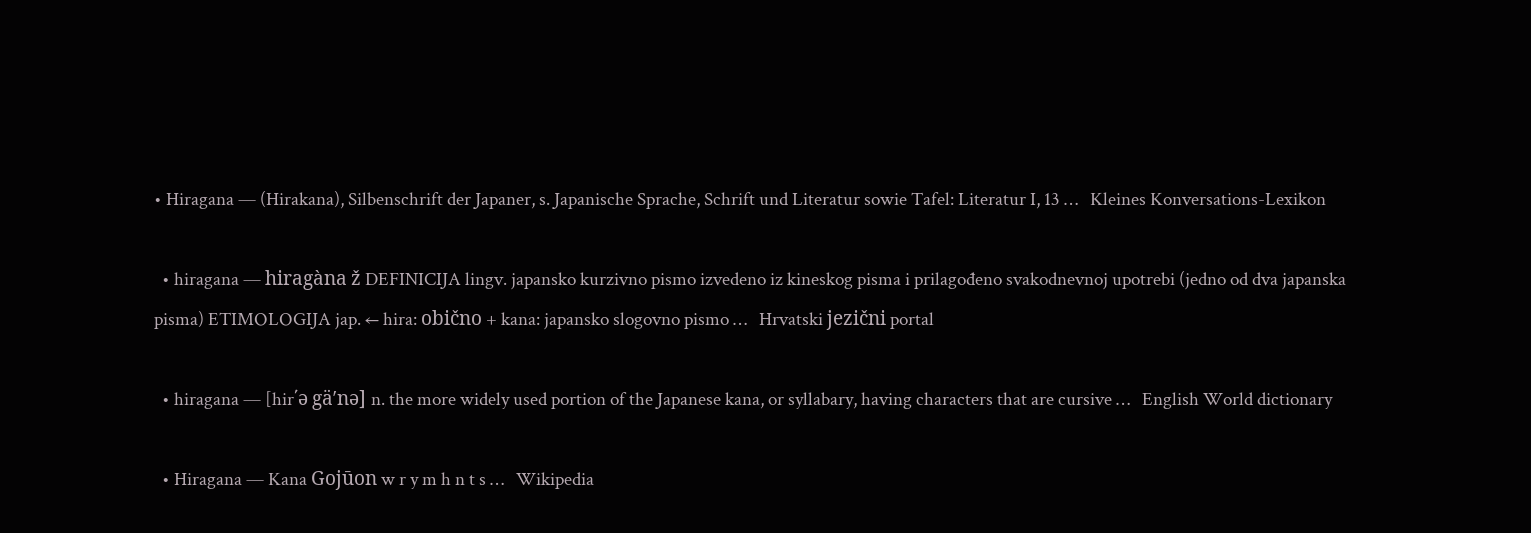• Hiragana — (Hirakana), Silbenschrift der Japaner, s. Japanische Sprache, Schrift und Literatur sowie Tafel: Literatur I, 13 …   Kleines Konversations-Lexikon

  • hiragana — hiragàna ž DEFINICIJA lingv. japansko kurzivno pismo izvedeno iz kineskog pisma i prilagođeno svakodnevnoj upotrebi (jedno od dva japanska pisma) ETIMOLOGIJA jap. ← hira: obično + kana: japansko slogovno pismo …   Hrvatski jezični portal

  • hiragana — [hir΄ə gä′nə] n. the more widely used portion of the Japanese kana, or syllabary, having characters that are cursive …   English World dictionary

  • Hiragana — Kana Gojūon w r y m h n t s …   Wikipedia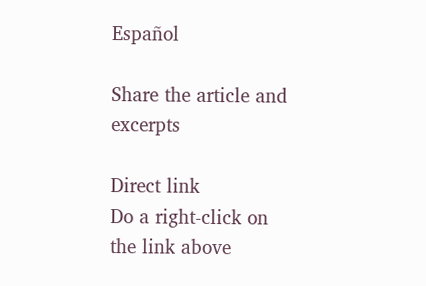Español

Share the article and excerpts

Direct link
Do a right-click on the link above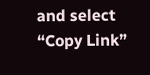and select “Copy Link”